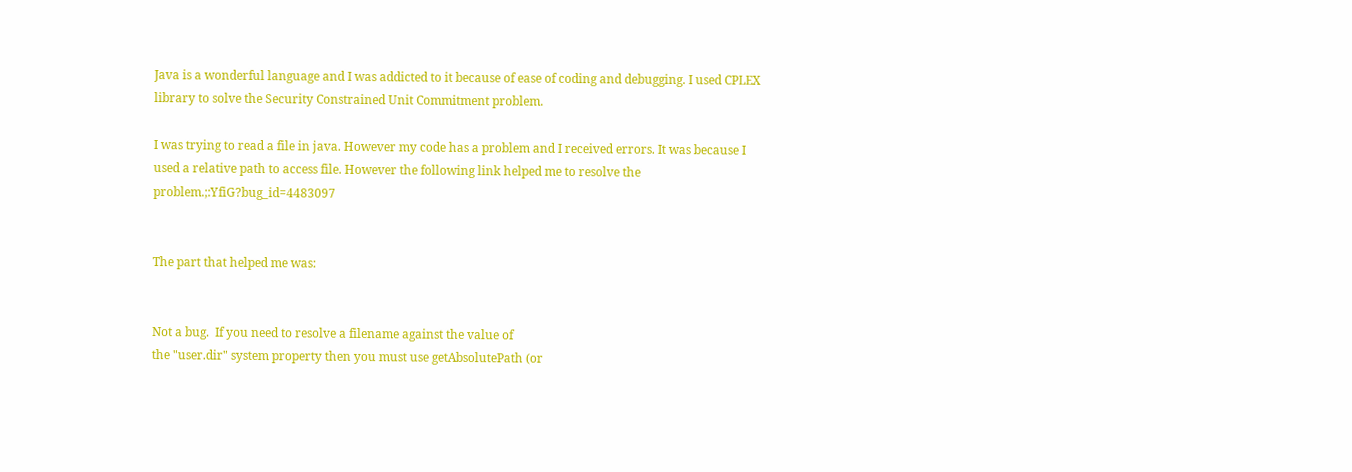Java is a wonderful language and I was addicted to it because of ease of coding and debugging. I used CPLEX library to solve the Security Constrained Unit Commitment problem.

I was trying to read a file in java. However my code has a problem and I received errors. It was because I used a relative path to access file. However the following link helped me to resolve the problem.;:YfiG?bug_id=4483097


The part that helped me was:


Not a bug.  If you need to resolve a filename against the value of
the "user.dir" system property then you must use getAbsolutePath (or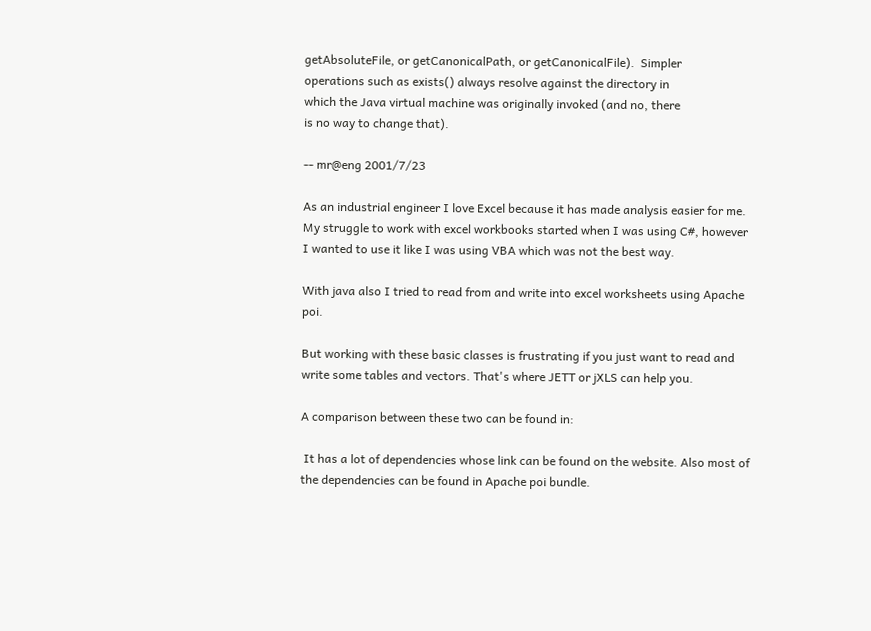getAbsoluteFile, or getCanonicalPath, or getCanonicalFile).  Simpler
operations such as exists() always resolve against the directory in
which the Java virtual machine was originally invoked (and no, there
is no way to change that).

-- mr@eng 2001/7/23

As an industrial engineer I love Excel because it has made analysis easier for me. My struggle to work with excel workbooks started when I was using C#, however I wanted to use it like I was using VBA which was not the best way.

With java also I tried to read from and write into excel worksheets using Apache poi.

But working with these basic classes is frustrating if you just want to read and write some tables and vectors. That's where JETT or jXLS can help you.

A comparison between these two can be found in:

 It has a lot of dependencies whose link can be found on the website. Also most of the dependencies can be found in Apache poi bundle.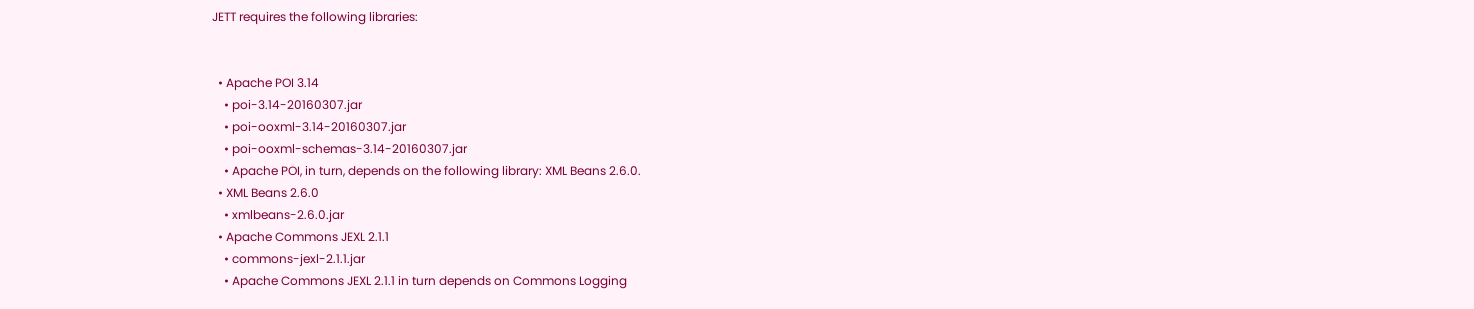JETT requires the following libraries:


  • Apache POI 3.14
    • poi-3.14-20160307.jar
    • poi-ooxml-3.14-20160307.jar
    • poi-ooxml-schemas-3.14-20160307.jar
    • Apache POI, in turn, depends on the following library: XML Beans 2.6.0.
  • XML Beans 2.6.0
    • xmlbeans-2.6.0.jar
  • Apache Commons JEXL 2.1.1
    • commons-jexl-2.1.1.jar
    • Apache Commons JEXL 2.1.1 in turn depends on Commons Logging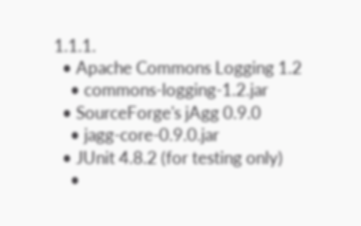1.1.1.
  • Apache Commons Logging 1.2
    • commons-logging-1.2.jar
  • SourceForge's jAgg 0.9.0
    • jagg-core-0.9.0.jar
  • JUnit 4.8.2 (for testing only)
    •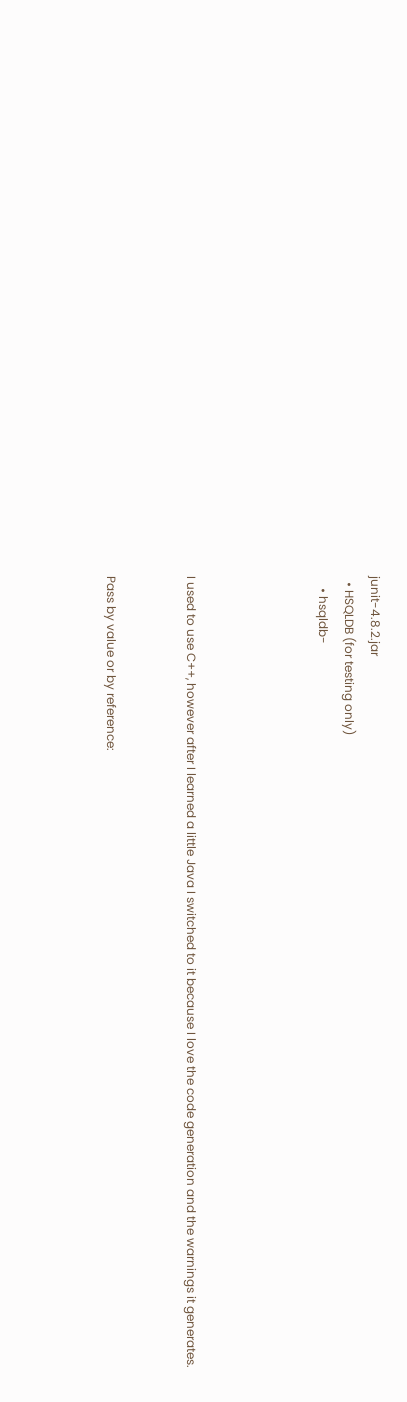junit-4.8.2.jar
  • HSQLDB (for testing only)
    • hsqldb-




I used to use C++, however after I learned a little Java I switched to it because I love the code generation and the warnings it generates.


Pass by value or by reference: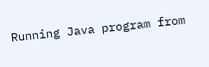Running Java program from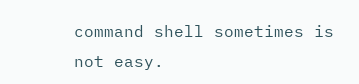command shell sometimes is not easy.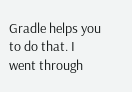Gradle helps you to do that. I went through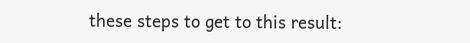these steps to get to this result: